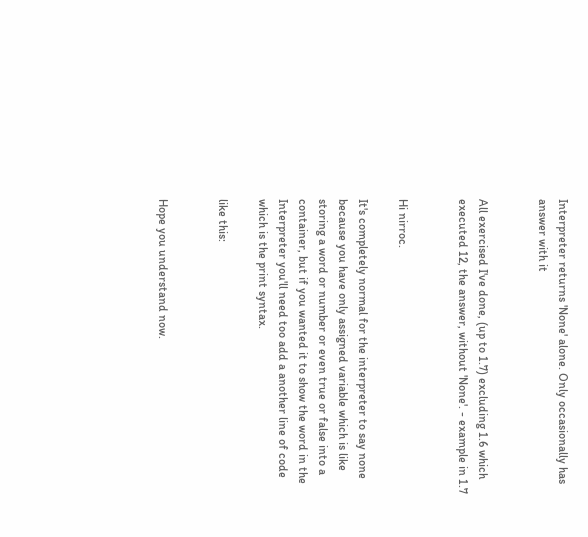Interpreter returns 'None' alone. Only occasionally has answer with it


All exercised I've done, (up to 1.7) excluding 1.6 which executed 12, the answer, without 'None'. - example in 1.7


Hi nirroc.

It's completely normal for the interpreter to say none because you have only assigned variable which is like storing a word or number or even true or false into a container, but if you wanted it to show the word in the Interpreter you'll need too add a another line of code which is the print syntax.

like this:


Hope you understand now.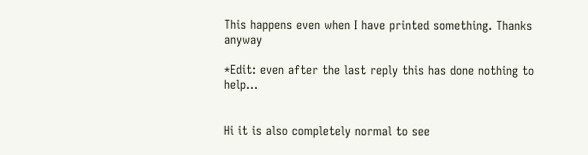This happens even when I have printed something. Thanks anyway

*Edit: even after the last reply this has done nothing to help...


Hi it is also completely normal to see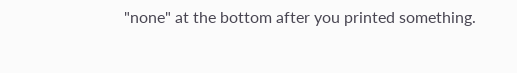"none" at the bottom after you printed something.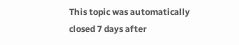This topic was automatically closed 7 days after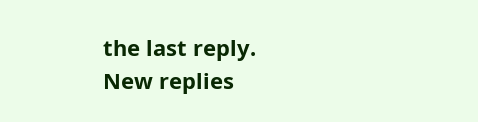the last reply. New replies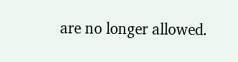are no longer allowed.